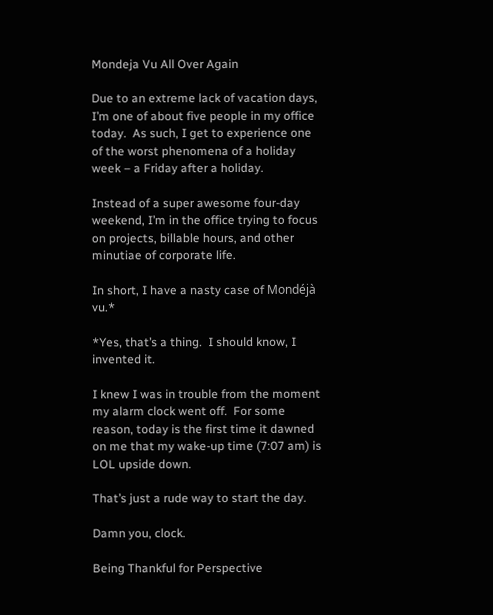Mondeja Vu All Over Again

Due to an extreme lack of vacation days, I’m one of about five people in my office today.  As such, I get to experience one of the worst phenomena of a holiday week – a Friday after a holiday.

Instead of a super awesome four-day weekend, I’m in the office trying to focus on projects, billable hours, and other minutiae of corporate life.

In short, I have a nasty case of Mondéjà vu.*

*Yes, that’s a thing.  I should know, I invented it.

I knew I was in trouble from the moment my alarm clock went off.  For some reason, today is the first time it dawned on me that my wake-up time (7:07 am) is LOL upside down.

That’s just a rude way to start the day.

Damn you, clock.

Being Thankful for Perspective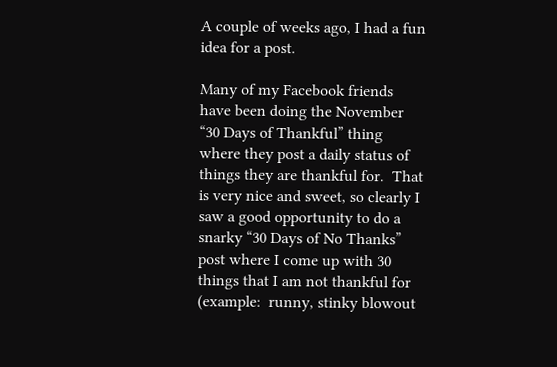A couple of weeks ago, I had a fun idea for a post.

Many of my Facebook friends have been doing the November “30 Days of Thankful” thing where they post a daily status of things they are thankful for.  That is very nice and sweet, so clearly I saw a good opportunity to do a snarky “30 Days of No Thanks” post where I come up with 30 things that I am not thankful for (example:  runny, stinky blowout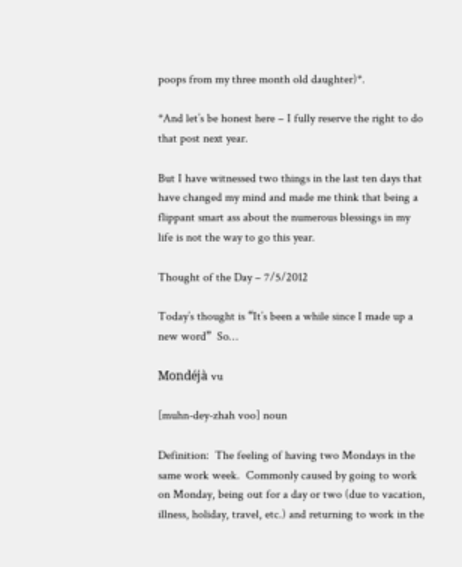poops from my three month old daughter)*.

*And let’s be honest here – I fully reserve the right to do that post next year.

But I have witnessed two things in the last ten days that have changed my mind and made me think that being a flippant smart ass about the numerous blessings in my life is not the way to go this year.

Thought of the Day – 7/5/2012

Today’s thought is “It’s been a while since I made up a new word”  So…

Mondéjà vu

[muhn-dey-zhah voo] noun

Definition:  The feeling of having two Mondays in the same work week.  Commonly caused by going to work on Monday, being out for a day or two (due to vacation, illness, holiday, travel, etc.) and returning to work in the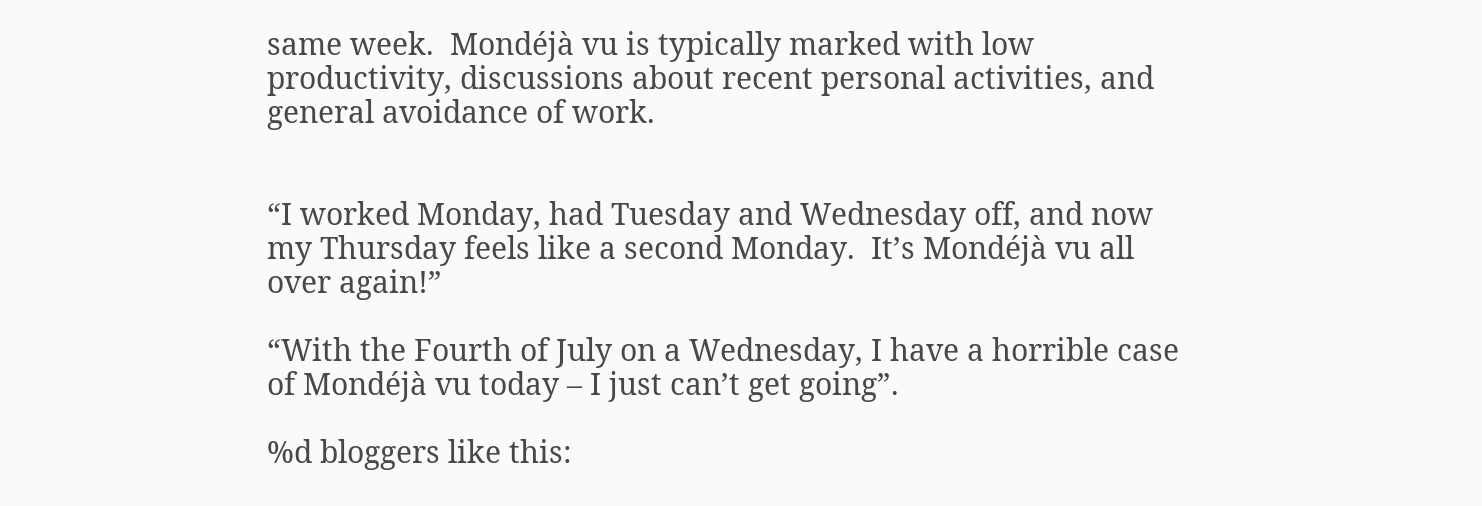same week.  Mondéjà vu is typically marked with low productivity, discussions about recent personal activities, and general avoidance of work.


“I worked Monday, had Tuesday and Wednesday off, and now my Thursday feels like a second Monday.  It’s Mondéjà vu all over again!”

“With the Fourth of July on a Wednesday, I have a horrible case of Mondéjà vu today – I just can’t get going”.

%d bloggers like this: